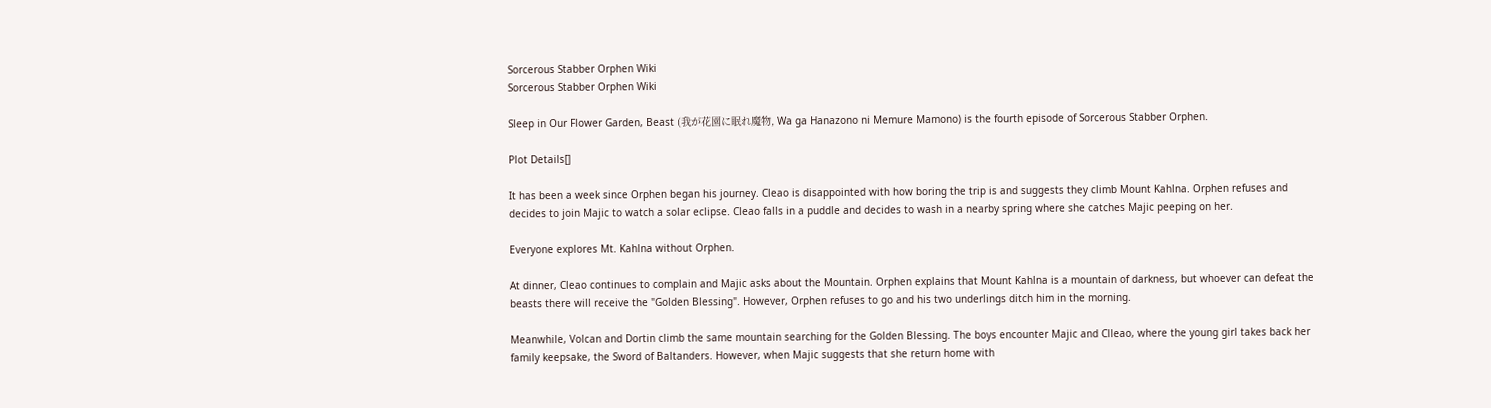Sorcerous Stabber Orphen Wiki
Sorcerous Stabber Orphen Wiki

Sleep in Our Flower Garden, Beast (我が花園に眠れ魔物, Wa ga Hanazono ni Memure Mamono) is the fourth episode of Sorcerous Stabber Orphen.

Plot Details[]

It has been a week since Orphen began his journey. Cleao is disappointed with how boring the trip is and suggests they climb Mount Kahlna. Orphen refuses and decides to join Majic to watch a solar eclipse. Cleao falls in a puddle and decides to wash in a nearby spring where she catches Majic peeping on her.

Everyone explores Mt. Kahlna without Orphen.

At dinner, Cleao continues to complain and Majic asks about the Mountain. Orphen explains that Mount Kahlna is a mountain of darkness, but whoever can defeat the beasts there will receive the "Golden Blessing". However, Orphen refuses to go and his two underlings ditch him in the morning.

Meanwhile, Volcan and Dortin climb the same mountain searching for the Golden Blessing. The boys encounter Majic and Clleao, where the young girl takes back her family keepsake, the Sword of Baltanders. However, when Majic suggests that she return home with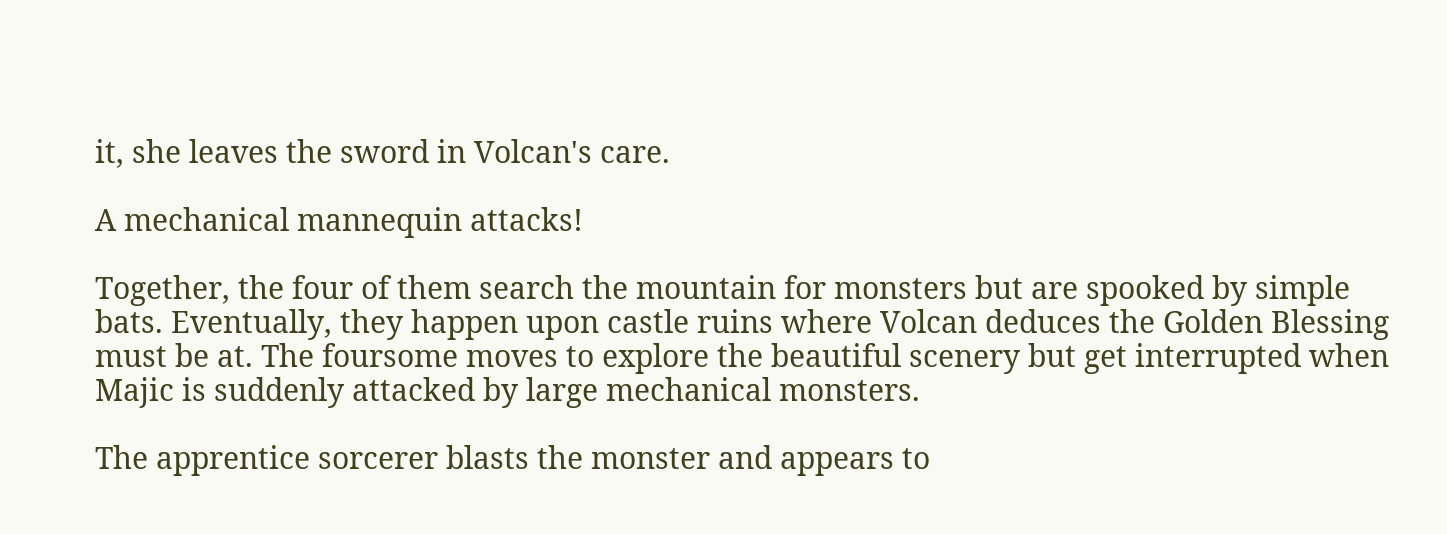it, she leaves the sword in Volcan's care.

A mechanical mannequin attacks!

Together, the four of them search the mountain for monsters but are spooked by simple bats. Eventually, they happen upon castle ruins where Volcan deduces the Golden Blessing must be at. The foursome moves to explore the beautiful scenery but get interrupted when Majic is suddenly attacked by large mechanical monsters.

The apprentice sorcerer blasts the monster and appears to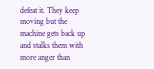defeat it. They keep moving but the machine gets back up and stalks them with more anger than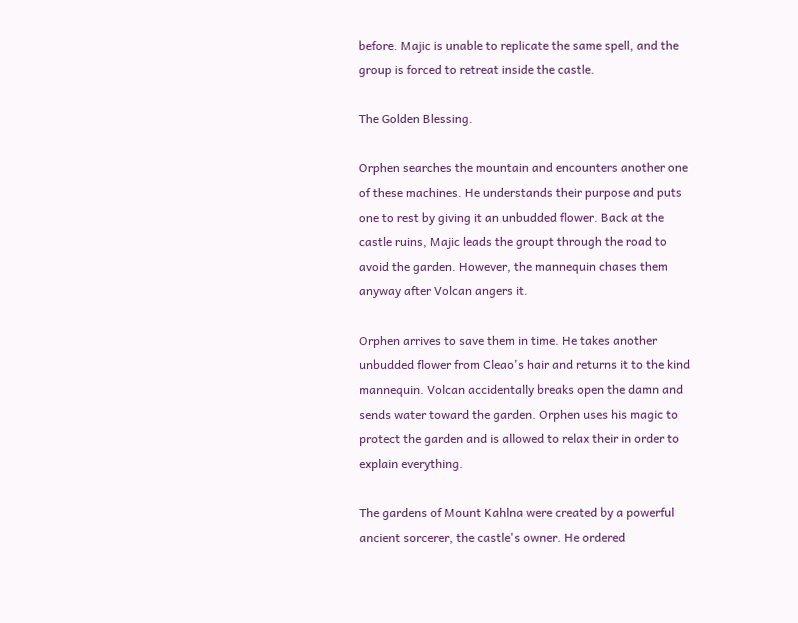before. Majic is unable to replicate the same spell, and the group is forced to retreat inside the castle.

The Golden Blessing.

Orphen searches the mountain and encounters another one of these machines. He understands their purpose and puts one to rest by giving it an unbudded flower. Back at the castle ruins, Majic leads the groupt through the road to avoid the garden. However, the mannequin chases them anyway after Volcan angers it.

Orphen arrives to save them in time. He takes another unbudded flower from Cleao's hair and returns it to the kind mannequin. Volcan accidentally breaks open the damn and sends water toward the garden. Orphen uses his magic to protect the garden and is allowed to relax their in order to explain everything.

The gardens of Mount Kahlna were created by a powerful ancient sorcerer, the castle's owner. He ordered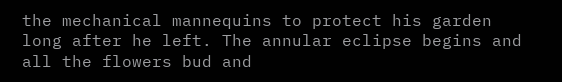the mechanical mannequins to protect his garden long after he left. The annular eclipse begins and all the flowers bud and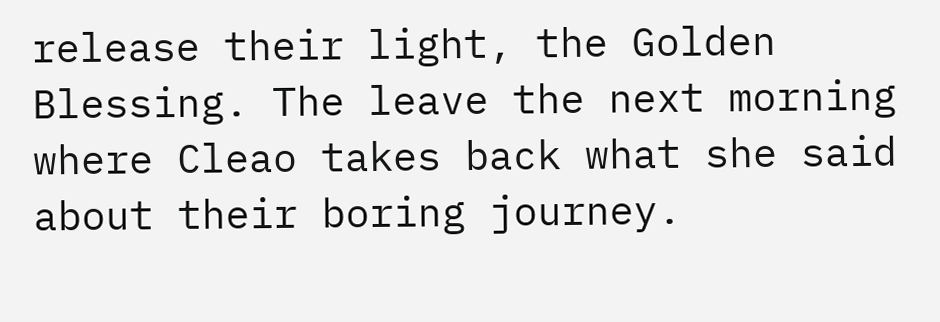release their light, the Golden Blessing. The leave the next morning where Cleao takes back what she said about their boring journey.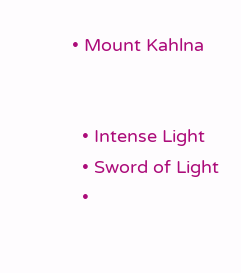• Mount Kahlna


  • Intense Light
  • Sword of Light
  •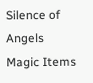Silence of Angels
Magic Items